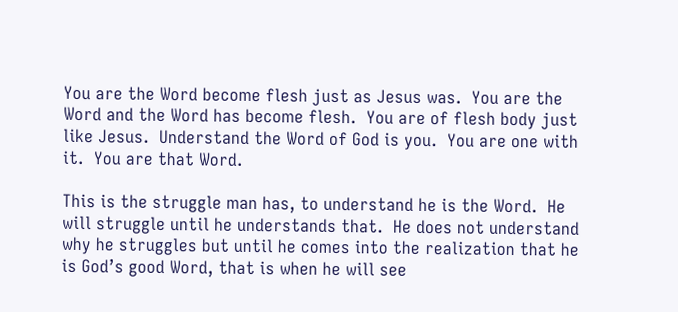You are the Word become flesh just as Jesus was.  You are the Word and the Word has become flesh.  You are of flesh body just like Jesus.  Understand the Word of God is you.  You are one with it.  You are that Word.

This is the struggle man has, to understand he is the Word.  He will struggle until he understands that.  He does not understand why he struggles but until he comes into the realization that he is God’s good Word, that is when he will see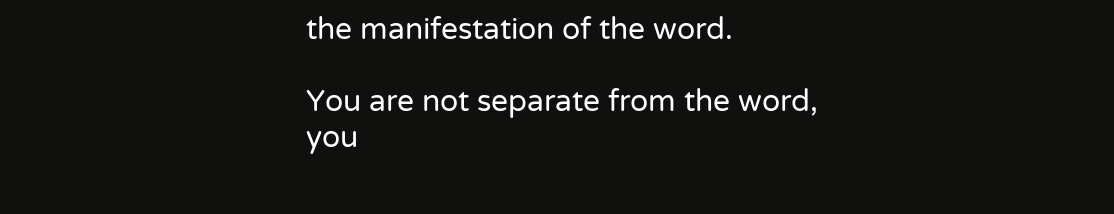the manifestation of the word.

You are not separate from the word, you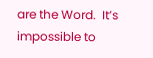are the Word.  It’s impossible to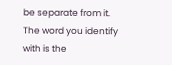be separate from it.  The word you identify with is the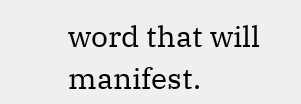word that will manifest.